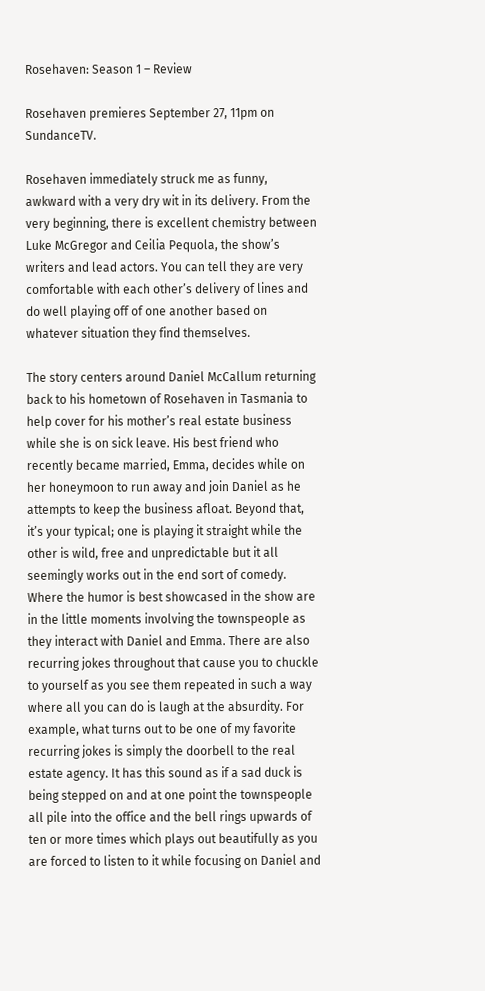Rosehaven: Season 1 – Review

Rosehaven premieres September 27, 11pm on SundanceTV.

Rosehaven immediately struck me as funny, awkward with a very dry wit in its delivery. From the very beginning, there is excellent chemistry between Luke McGregor and Ceilia Pequola, the show’s writers and lead actors. You can tell they are very comfortable with each other’s delivery of lines and do well playing off of one another based on whatever situation they find themselves.

The story centers around Daniel McCallum returning back to his hometown of Rosehaven in Tasmania to help cover for his mother’s real estate business while she is on sick leave. His best friend who recently became married, Emma, decides while on her honeymoon to run away and join Daniel as he attempts to keep the business afloat. Beyond that, it’s your typical; one is playing it straight while the other is wild, free and unpredictable but it all seemingly works out in the end sort of comedy. Where the humor is best showcased in the show are in the little moments involving the townspeople as they interact with Daniel and Emma. There are also recurring jokes throughout that cause you to chuckle to yourself as you see them repeated in such a way where all you can do is laugh at the absurdity. For example, what turns out to be one of my favorite recurring jokes is simply the doorbell to the real estate agency. It has this sound as if a sad duck is being stepped on and at one point the townspeople all pile into the office and the bell rings upwards of ten or more times which plays out beautifully as you are forced to listen to it while focusing on Daniel and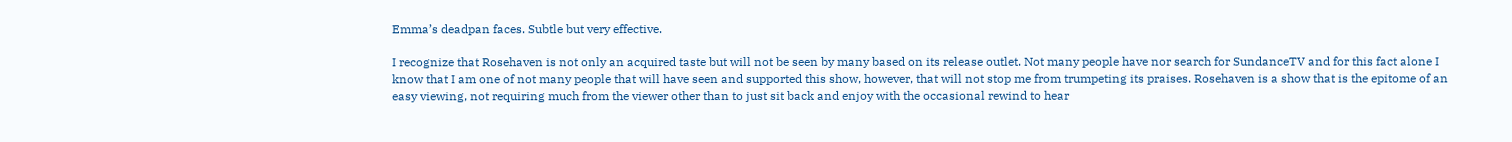Emma’s deadpan faces. Subtle but very effective.

I recognize that Rosehaven is not only an acquired taste but will not be seen by many based on its release outlet. Not many people have nor search for SundanceTV and for this fact alone I know that I am one of not many people that will have seen and supported this show, however, that will not stop me from trumpeting its praises. Rosehaven is a show that is the epitome of an easy viewing, not requiring much from the viewer other than to just sit back and enjoy with the occasional rewind to hear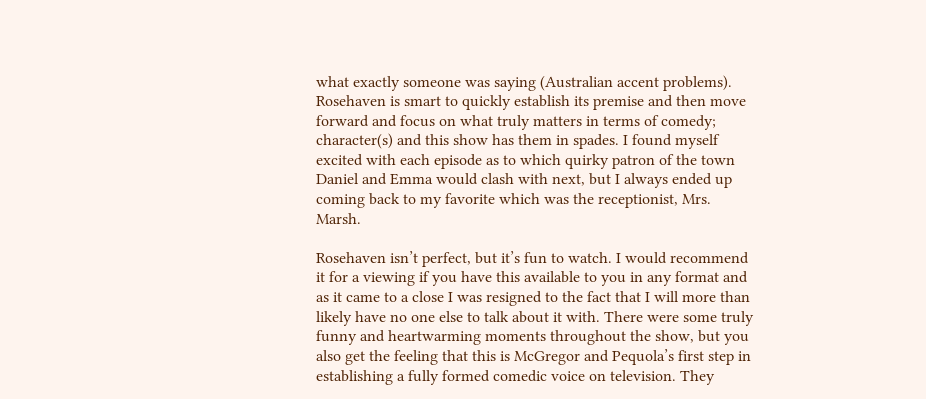what exactly someone was saying (Australian accent problems). Rosehaven is smart to quickly establish its premise and then move forward and focus on what truly matters in terms of comedy; character(s) and this show has them in spades. I found myself excited with each episode as to which quirky patron of the town Daniel and Emma would clash with next, but I always ended up coming back to my favorite which was the receptionist, Mrs. Marsh.

Rosehaven isn’t perfect, but it’s fun to watch. I would recommend it for a viewing if you have this available to you in any format and as it came to a close I was resigned to the fact that I will more than likely have no one else to talk about it with. There were some truly funny and heartwarming moments throughout the show, but you also get the feeling that this is McGregor and Pequola’s first step in establishing a fully formed comedic voice on television. They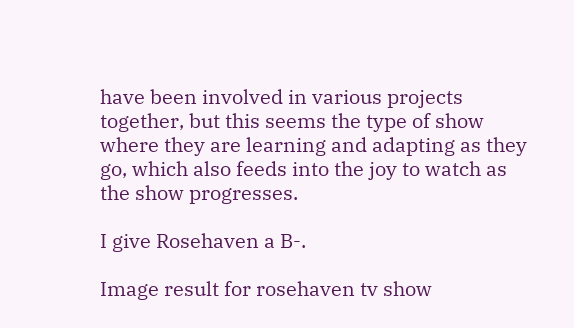have been involved in various projects together, but this seems the type of show where they are learning and adapting as they go, which also feeds into the joy to watch as the show progresses.

I give Rosehaven a B-.

Image result for rosehaven tv show